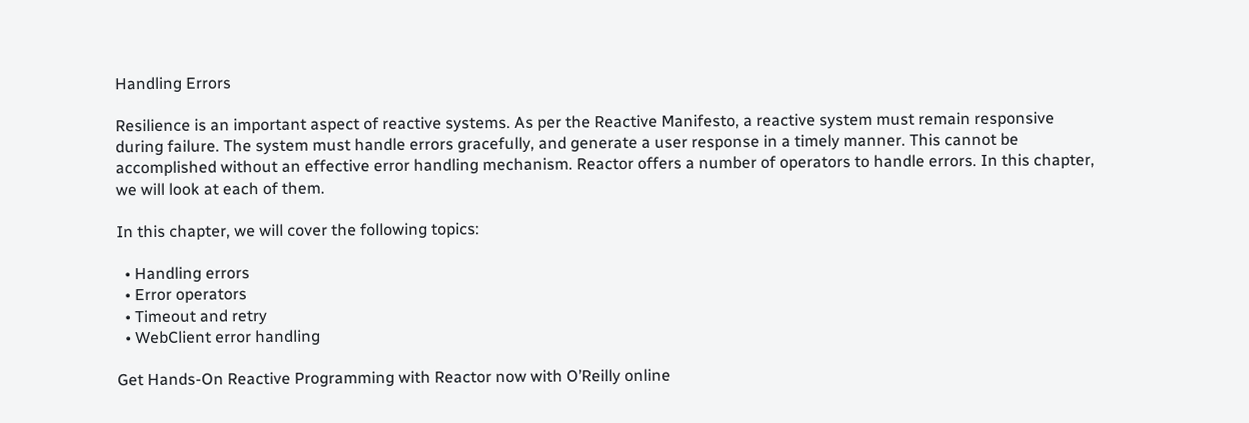Handling Errors

Resilience is an important aspect of reactive systems. As per the Reactive Manifesto, a reactive system must remain responsive during failure. The system must handle errors gracefully, and generate a user response in a timely manner. This cannot be accomplished without an effective error handling mechanism. Reactor offers a number of operators to handle errors. In this chapter, we will look at each of them.

In this chapter, we will cover the following topics:

  • Handling errors
  • Error operators
  • Timeout and retry
  • WebClient error handling

Get Hands-On Reactive Programming with Reactor now with O’Reilly online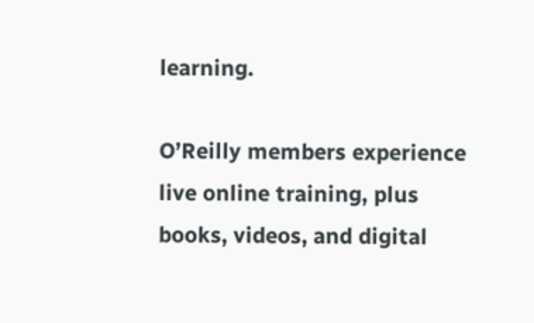learning.

O’Reilly members experience live online training, plus books, videos, and digital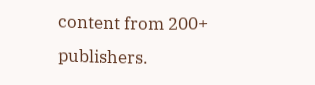content from 200+ publishers.